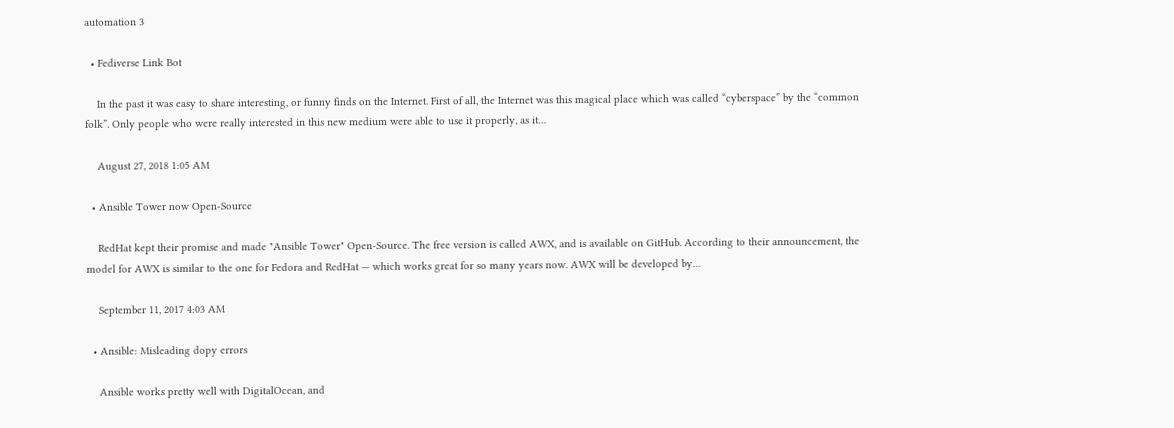automation 3

  • Fediverse Link Bot

    In the past it was easy to share interesting, or funny finds on the Internet. First of all, the Internet was this magical place which was called “cyberspace” by the “common folk”. Only people who were really interested in this new medium were able to use it properly, as it…

    August 27, 2018 1:05 AM

  • Ansible Tower now Open-Source

    RedHat kept their promise and made "Ansible Tower" Open-Source. The free version is called AWX, and is available on GitHub. According to their announcement, the model for AWX is similar to the one for Fedora and RedHat — which works great for so many years now. AWX will be developed by…

    September 11, 2017 4:03 AM

  • Ansible: Misleading dopy errors

    Ansible works pretty well with DigitalOcean, and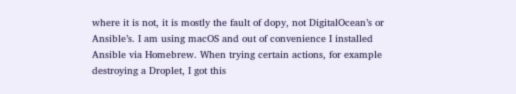where it is not, it is mostly the fault of dopy, not DigitalOcean’s or Ansible’s. I am using macOS and out of convenience I installed Ansible via Homebrew. When trying certain actions, for example destroying a Droplet, I got this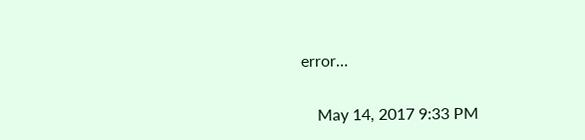error…

    May 14, 2017 9:33 PM